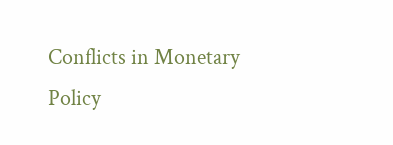Conflicts in Monetary Policy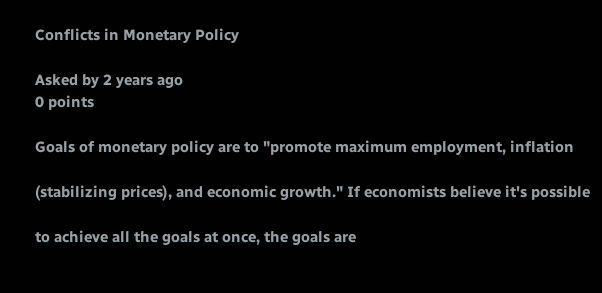Conflicts in Monetary Policy

Asked by 2 years ago
0 points

Goals of monetary policy are to "promote maximum employment, inflation

(stabilizing prices), and economic growth." If economists believe it's possible

to achieve all the goals at once, the goals are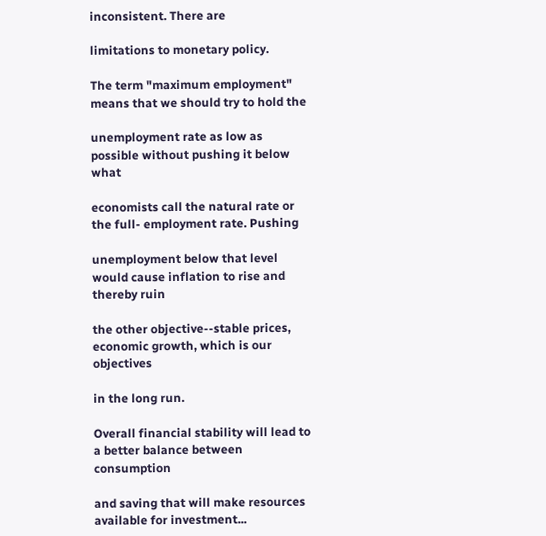inconsistent. There are

limitations to monetary policy.

The term "maximum employment" means that we should try to hold the

unemployment rate as low as possible without pushing it below what

economists call the natural rate or the full- employment rate. Pushing

unemployment below that level would cause inflation to rise and thereby ruin

the other objective--stable prices, economic growth, which is our objectives

in the long run.

Overall financial stability will lead to a better balance between consumption

and saving that will make resources available for investment...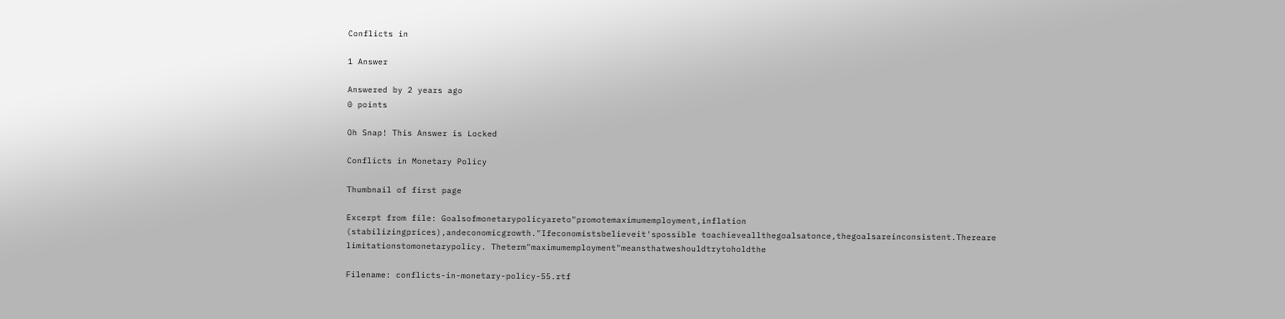Conflicts in

1 Answer

Answered by 2 years ago
0 points

Oh Snap! This Answer is Locked

Conflicts in Monetary Policy

Thumbnail of first page

Excerpt from file: Goalsofmonetarypolicyareto"promotemaximumemployment,inflation (stabilizingprices),andeconomicgrowth."Ifeconomistsbelieveit'spossible toachieveallthegoalsatonce,thegoalsareinconsistent.Thereare limitationstomonetarypolicy. Theterm"maximumemployment"meansthatweshouldtrytoholdthe

Filename: conflicts-in-monetary-policy-55.rtf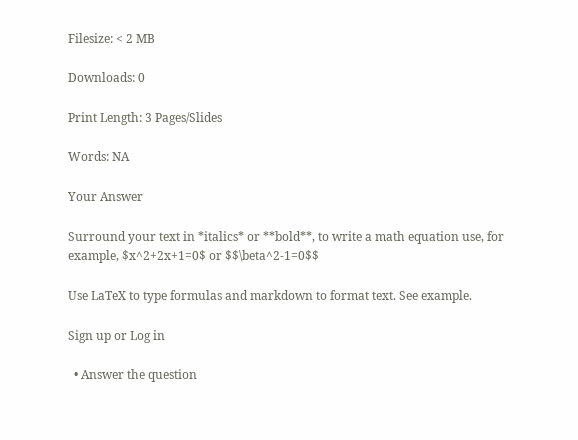Filesize: < 2 MB

Downloads: 0

Print Length: 3 Pages/Slides

Words: NA

Your Answer

Surround your text in *italics* or **bold**, to write a math equation use, for example, $x^2+2x+1=0$ or $$\beta^2-1=0$$

Use LaTeX to type formulas and markdown to format text. See example.

Sign up or Log in

  • Answer the question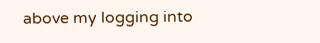above my logging into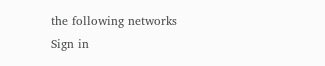the following networks
Sign in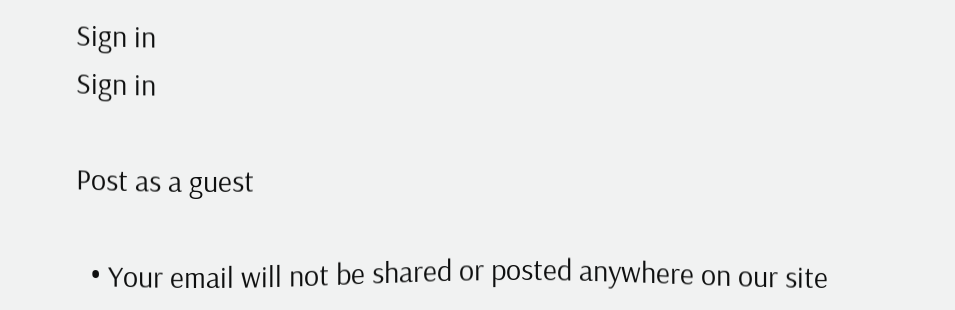Sign in
Sign in

Post as a guest

  • Your email will not be shared or posted anywhere on our site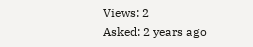Views: 2
Asked: 2 years ago